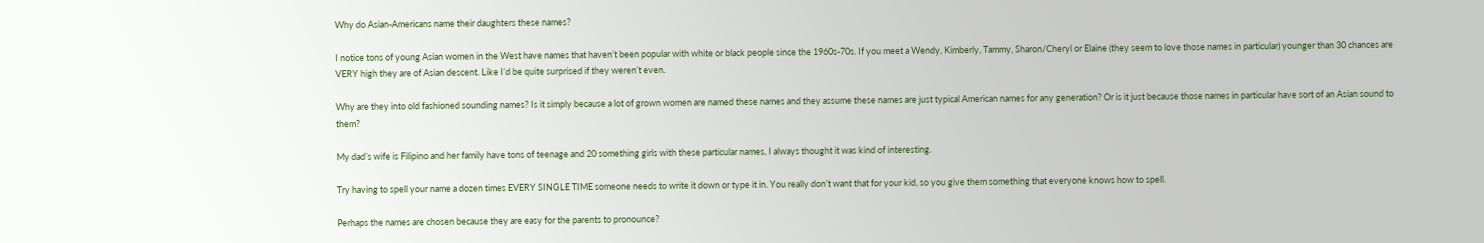Why do Asian-Americans name their daughters these names?

I notice tons of young Asian women in the West have names that haven’t been popular with white or black people since the 1960s-70s. If you meet a Wendy, Kimberly, Tammy, Sharon/Cheryl or Elaine (they seem to love those names in particular) younger than 30 chances are VERY high they are of Asian descent. Like I’d be quite surprised if they weren’t even.

Why are they into old fashioned sounding names? Is it simply because a lot of grown women are named these names and they assume these names are just typical American names for any generation? Or is it just because those names in particular have sort of an Asian sound to them?

My dad’s wife is Filipino and her family have tons of teenage and 20 something girls with these particular names, I always thought it was kind of interesting.

Try having to spell your name a dozen times EVERY SINGLE TIME someone needs to write it down or type it in. You really don’t want that for your kid, so you give them something that everyone knows how to spell.

Perhaps the names are chosen because they are easy for the parents to pronounce?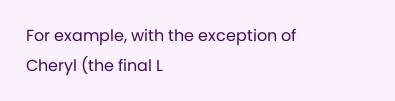For example, with the exception of Cheryl (the final L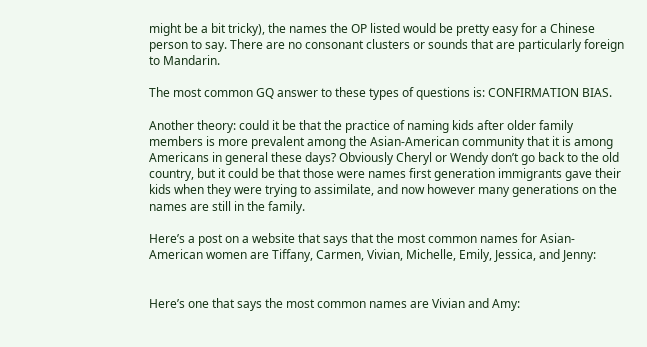might be a bit tricky), the names the OP listed would be pretty easy for a Chinese person to say. There are no consonant clusters or sounds that are particularly foreign to Mandarin.

The most common GQ answer to these types of questions is: CONFIRMATION BIAS.

Another theory: could it be that the practice of naming kids after older family members is more prevalent among the Asian-American community that it is among Americans in general these days? Obviously Cheryl or Wendy don’t go back to the old country, but it could be that those were names first generation immigrants gave their kids when they were trying to assimilate, and now however many generations on the names are still in the family.

Here’s a post on a website that says that the most common names for Asian-American women are Tiffany, Carmen, Vivian, Michelle, Emily, Jessica, and Jenny:


Here’s one that says the most common names are Vivian and Amy: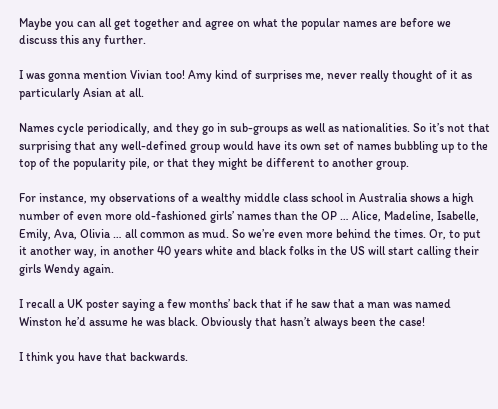Maybe you can all get together and agree on what the popular names are before we discuss this any further.

I was gonna mention Vivian too! Amy kind of surprises me, never really thought of it as particularly Asian at all.

Names cycle periodically, and they go in sub-groups as well as nationalities. So it’s not that surprising that any well-defined group would have its own set of names bubbling up to the top of the popularity pile, or that they might be different to another group.

For instance, my observations of a wealthy middle class school in Australia shows a high number of even more old-fashioned girls’ names than the OP … Alice, Madeline, Isabelle, Emily, Ava, Olivia … all common as mud. So we’re even more behind the times. Or, to put it another way, in another 40 years white and black folks in the US will start calling their girls Wendy again.

I recall a UK poster saying a few months’ back that if he saw that a man was named Winston he’d assume he was black. Obviously that hasn’t always been the case!

I think you have that backwards.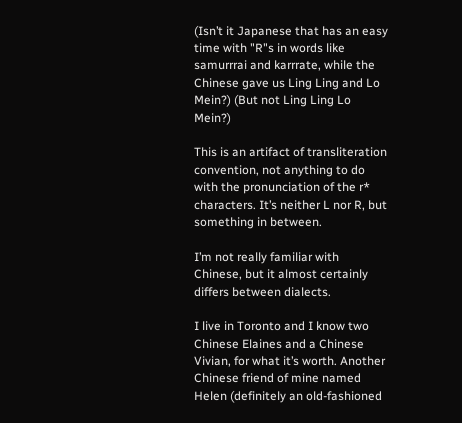(Isn’t it Japanese that has an easy time with "R"s in words like samurrrai and karrrate, while the Chinese gave us Ling Ling and Lo Mein?) (But not Ling Ling Lo Mein?)

This is an artifact of transliteration convention, not anything to do with the pronunciation of the r* characters. It’s neither L nor R, but something in between.

I’m not really familiar with Chinese, but it almost certainly differs between dialects.

I live in Toronto and I know two Chinese Elaines and a Chinese Vivian, for what it’s worth. Another Chinese friend of mine named Helen (definitely an old-fashioned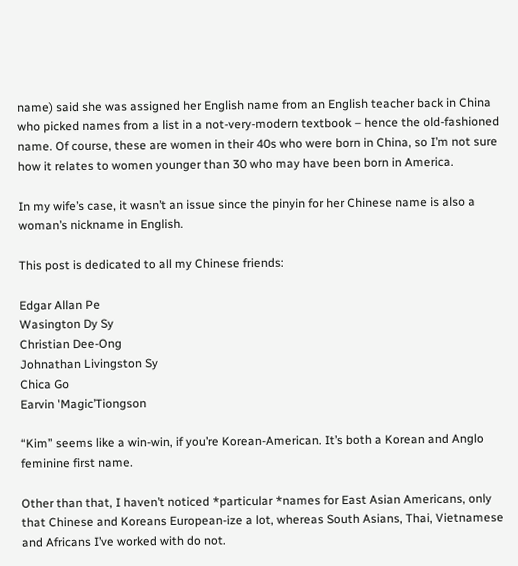name) said she was assigned her English name from an English teacher back in China who picked names from a list in a not-very-modern textbook – hence the old-fashioned name. Of course, these are women in their 40s who were born in China, so I’m not sure how it relates to women younger than 30 who may have been born in America.

In my wife’s case, it wasn’t an issue since the pinyin for her Chinese name is also a woman’s nickname in English.

This post is dedicated to all my Chinese friends:

Edgar Allan Pe
Wasington Dy Sy
Christian Dee-Ong
Johnathan Livingston Sy
Chica Go
Earvin 'Magic’Tiongson

“Kim” seems like a win-win, if you’re Korean-American. It’s both a Korean and Anglo feminine first name.

Other than that, I haven’t noticed *particular *names for East Asian Americans, only that Chinese and Koreans European-ize a lot, whereas South Asians, Thai, Vietnamese and Africans I’ve worked with do not.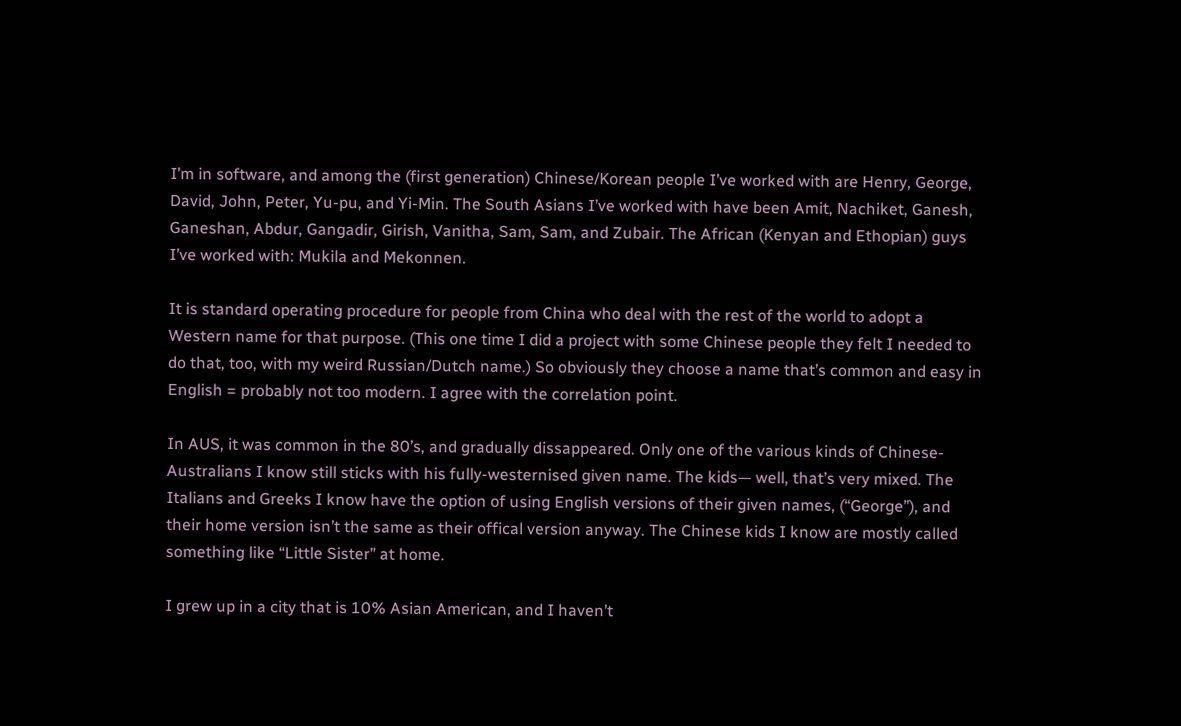I’m in software, and among the (first generation) Chinese/Korean people I’ve worked with are Henry, George, David, John, Peter, Yu-pu, and Yi-Min. The South Asians I’ve worked with have been Amit, Nachiket, Ganesh, Ganeshan, Abdur, Gangadir, Girish, Vanitha, Sam, Sam, and Zubair. The African (Kenyan and Ethopian) guys I’ve worked with: Mukila and Mekonnen.

It is standard operating procedure for people from China who deal with the rest of the world to adopt a Western name for that purpose. (This one time I did a project with some Chinese people they felt I needed to do that, too, with my weird Russian/Dutch name.) So obviously they choose a name that’s common and easy in English = probably not too modern. I agree with the correlation point.

In AUS, it was common in the 80’s, and gradually dissappeared. Only one of the various kinds of Chinese-Australians I know still sticks with his fully-westernised given name. The kids— well, that’s very mixed. The Italians and Greeks I know have the option of using English versions of their given names, (“George”), and their home version isn’t the same as their offical version anyway. The Chinese kids I know are mostly called something like “Little Sister” at home.

I grew up in a city that is 10% Asian American, and I haven’t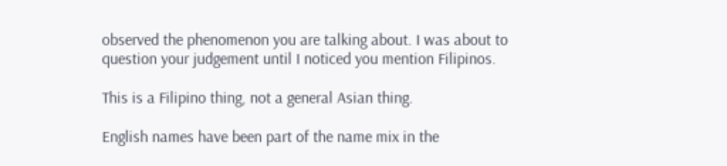observed the phenomenon you are talking about. I was about to question your judgement until I noticed you mention Filipinos.

This is a Filipino thing, not a general Asian thing.

English names have been part of the name mix in the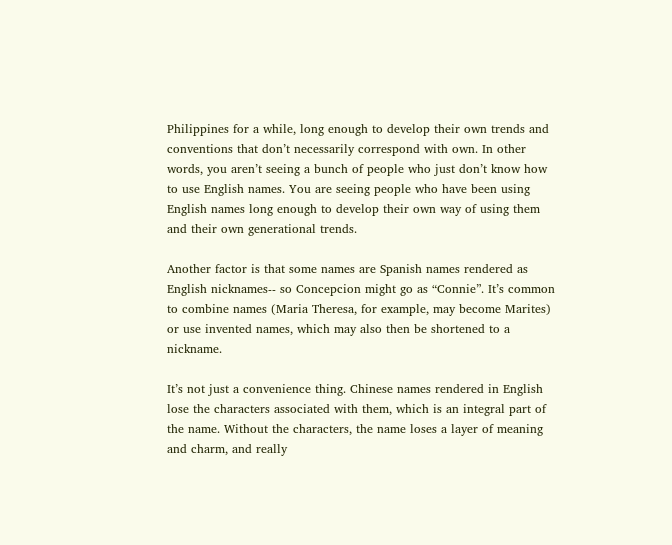Philippines for a while, long enough to develop their own trends and conventions that don’t necessarily correspond with own. In other words, you aren’t seeing a bunch of people who just don’t know how to use English names. You are seeing people who have been using English names long enough to develop their own way of using them and their own generational trends.

Another factor is that some names are Spanish names rendered as English nicknames-- so Concepcion might go as “Connie”. It’s common to combine names (Maria Theresa, for example, may become Marites) or use invented names, which may also then be shortened to a nickname.

It’s not just a convenience thing. Chinese names rendered in English lose the characters associated with them, which is an integral part of the name. Without the characters, the name loses a layer of meaning and charm, and really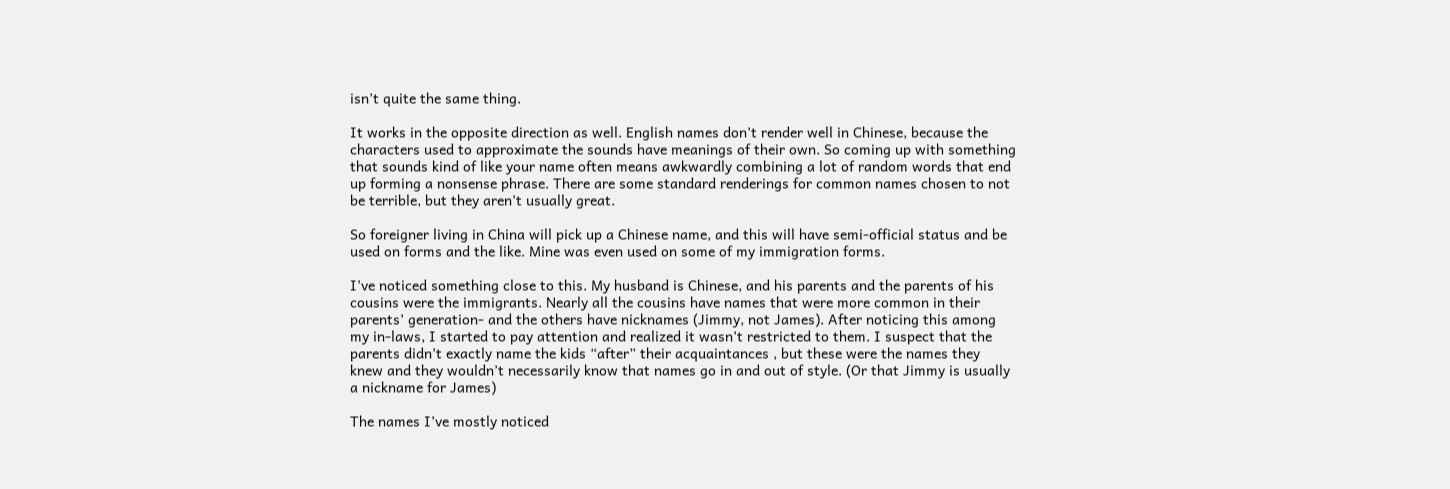isn’t quite the same thing.

It works in the opposite direction as well. English names don’t render well in Chinese, because the characters used to approximate the sounds have meanings of their own. So coming up with something that sounds kind of like your name often means awkwardly combining a lot of random words that end up forming a nonsense phrase. There are some standard renderings for common names chosen to not be terrible, but they aren’t usually great.

So foreigner living in China will pick up a Chinese name, and this will have semi-official status and be used on forms and the like. Mine was even used on some of my immigration forms.

I’ve noticed something close to this. My husband is Chinese, and his parents and the parents of his cousins were the immigrants. Nearly all the cousins have names that were more common in their parents’ generation- and the others have nicknames (Jimmy, not James). After noticing this among my in-laws, I started to pay attention and realized it wasn’t restricted to them. I suspect that the parents didn’t exactly name the kids “after” their acquaintances , but these were the names they knew and they wouldn’t necessarily know that names go in and out of style. (Or that Jimmy is usually a nickname for James)

The names I’ve mostly noticed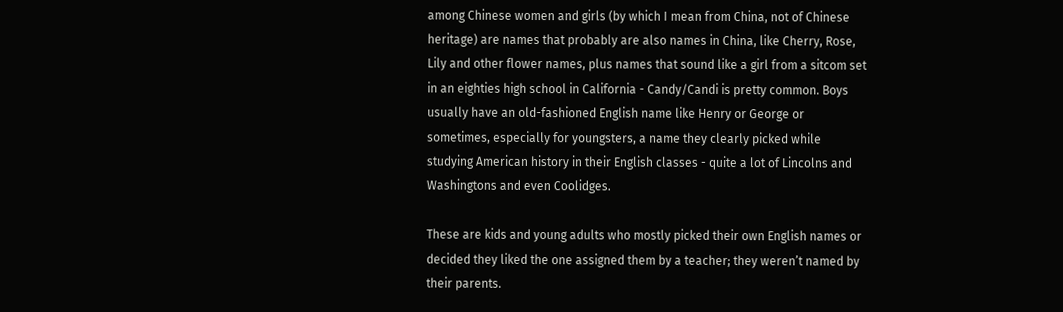among Chinese women and girls (by which I mean from China, not of Chinese heritage) are names that probably are also names in China, like Cherry, Rose, Lily and other flower names, plus names that sound like a girl from a sitcom set in an eighties high school in California - Candy/Candi is pretty common. Boys usually have an old-fashioned English name like Henry or George or sometimes, especially for youngsters, a name they clearly picked while studying American history in their English classes - quite a lot of Lincolns and Washingtons and even Coolidges.

These are kids and young adults who mostly picked their own English names or decided they liked the one assigned them by a teacher; they weren’t named by their parents.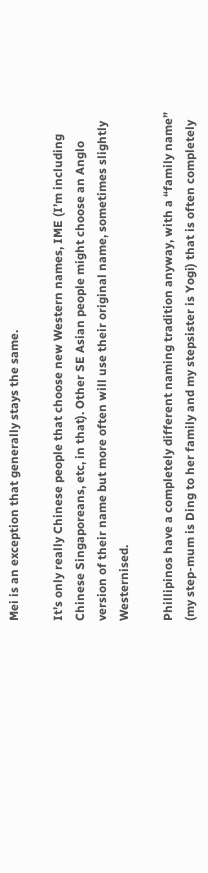Mei is an exception that generally stays the same.

It’s only really Chinese people that choose new Western names, IME (I’m including Chinese Singaporeans, etc, in that). Other SE Asian people might choose an Anglo version of their name but more often will use their original name, sometimes slightly Westernised.

Phillipinos have a completely different naming tradition anyway, with a “family name” (my step-mum is Ding to her family and my stepsister is Yogi) that is often completely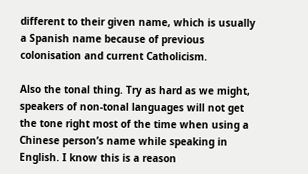different to their given name, which is usually a Spanish name because of previous colonisation and current Catholicism.

Also the tonal thing. Try as hard as we might, speakers of non-tonal languages will not get the tone right most of the time when using a Chinese person’s name while speaking in English. I know this is a reason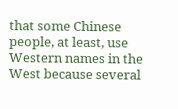that some Chinese people, at least, use Western names in the West because several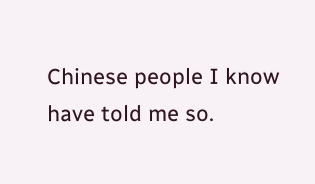Chinese people I know have told me so.